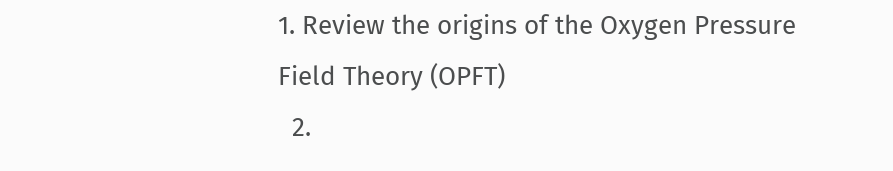1. Review the origins of the Oxygen Pressure Field Theory (OPFT)
  2.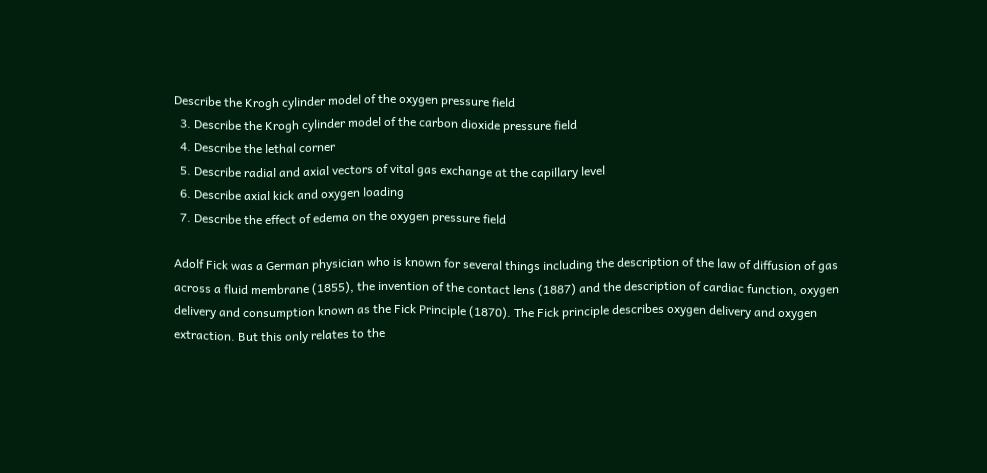Describe the Krogh cylinder model of the oxygen pressure field
  3. Describe the Krogh cylinder model of the carbon dioxide pressure field
  4. Describe the lethal corner
  5. Describe radial and axial vectors of vital gas exchange at the capillary level
  6. Describe axial kick and oxygen loading
  7. Describe the effect of edema on the oxygen pressure field

Adolf Fick was a German physician who is known for several things including the description of the law of diffusion of gas across a fluid membrane (1855), the invention of the contact lens (1887) and the description of cardiac function, oxygen delivery and consumption known as the Fick Principle (1870). The Fick principle describes oxygen delivery and oxygen extraction. But this only relates to the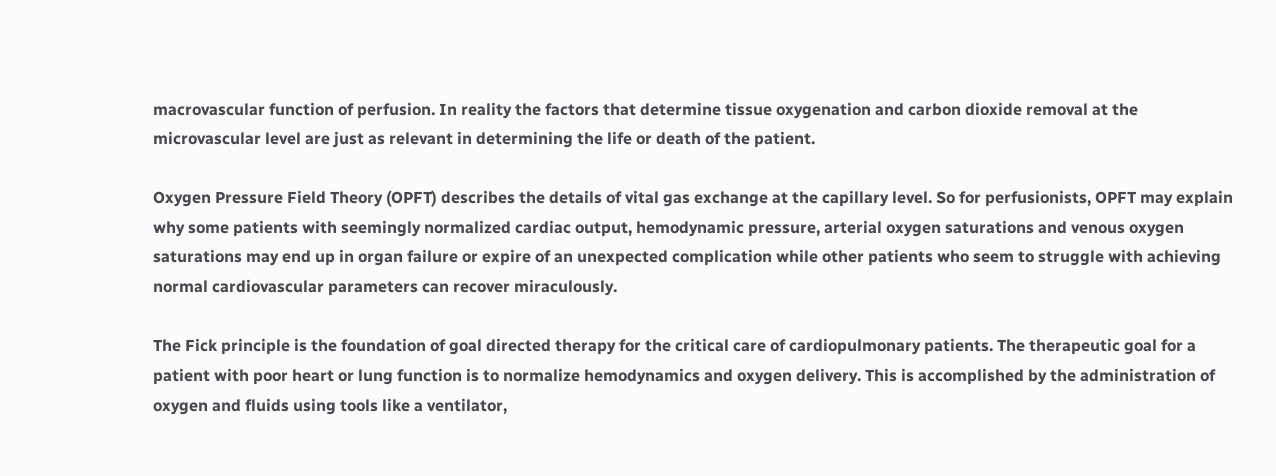macrovascular function of perfusion. In reality the factors that determine tissue oxygenation and carbon dioxide removal at the microvascular level are just as relevant in determining the life or death of the patient.

Oxygen Pressure Field Theory (OPFT) describes the details of vital gas exchange at the capillary level. So for perfusionists, OPFT may explain why some patients with seemingly normalized cardiac output, hemodynamic pressure, arterial oxygen saturations and venous oxygen saturations may end up in organ failure or expire of an unexpected complication while other patients who seem to struggle with achieving normal cardiovascular parameters can recover miraculously.

The Fick principle is the foundation of goal directed therapy for the critical care of cardiopulmonary patients. The therapeutic goal for a patient with poor heart or lung function is to normalize hemodynamics and oxygen delivery. This is accomplished by the administration of oxygen and fluids using tools like a ventilator,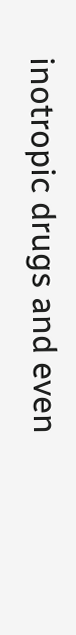inotropic drugs and even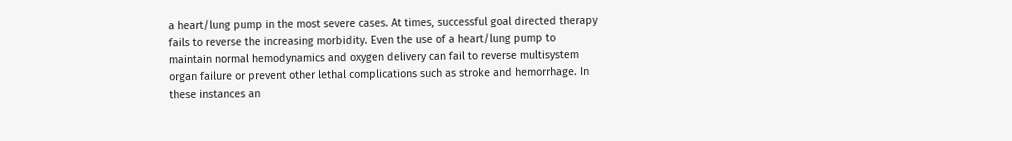a heart/lung pump in the most severe cases. At times, successful goal directed therapy fails to reverse the increasing morbidity. Even the use of a heart/lung pump to maintain normal hemodynamics and oxygen delivery can fail to reverse multisystem organ failure or prevent other lethal complications such as stroke and hemorrhage. In these instances an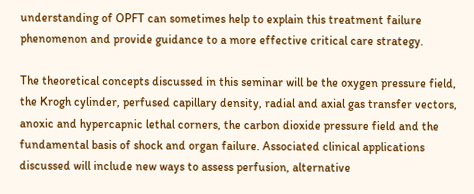understanding of OPFT can sometimes help to explain this treatment failure phenomenon and provide guidance to a more effective critical care strategy.

The theoretical concepts discussed in this seminar will be the oxygen pressure field, the Krogh cylinder, perfused capillary density, radial and axial gas transfer vectors, anoxic and hypercapnic lethal corners, the carbon dioxide pressure field and the fundamental basis of shock and organ failure. Associated clinical applications discussed will include new ways to assess perfusion, alternative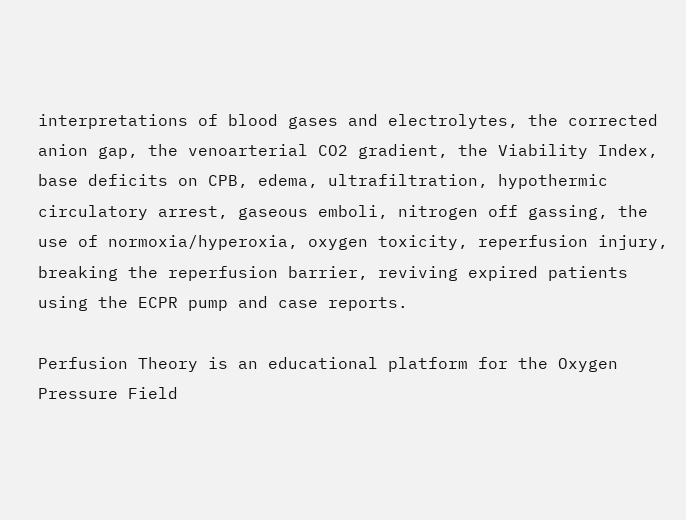interpretations of blood gases and electrolytes, the corrected anion gap, the venoarterial CO2 gradient, the Viability Index, base deficits on CPB, edema, ultrafiltration, hypothermic circulatory arrest, gaseous emboli, nitrogen off gassing, the use of normoxia/hyperoxia, oxygen toxicity, reperfusion injury, breaking the reperfusion barrier, reviving expired patients using the ECPR pump and case reports.

Perfusion Theory is an educational platform for the Oxygen Pressure Field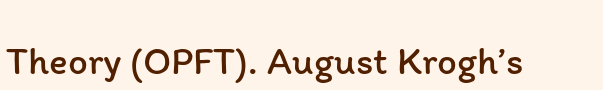Theory (OPFT). August Krogh’s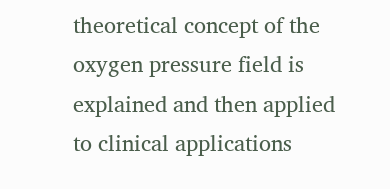theoretical concept of the oxygen pressure field is explained and then applied to clinical applications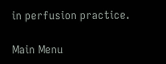in perfusion practice.

Main Menu